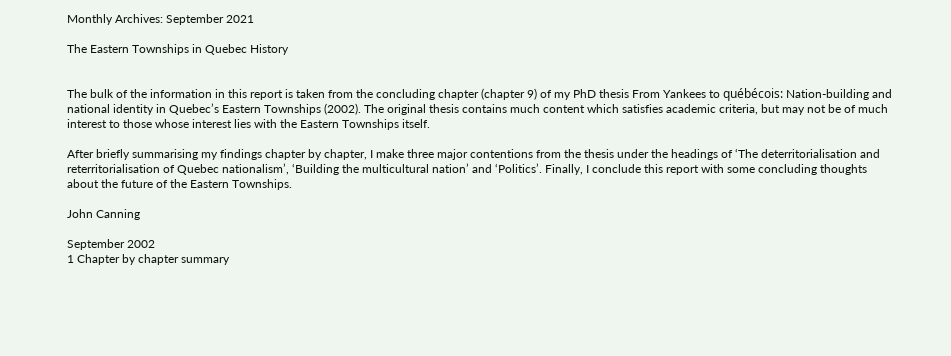Monthly Archives: September 2021

The Eastern Townships in Quebec History


The bulk of the information in this report is taken from the concluding chapter (chapter 9) of my PhD thesis From Yankees to québécois: Nation-building and national identity in Quebec’s Eastern Townships (2002). The original thesis contains much content which satisfies academic criteria, but may not be of much interest to those whose interest lies with the Eastern Townships itself.

After briefly summarising my findings chapter by chapter, I make three major contentions from the thesis under the headings of ‘The deterritorialisation and reterritorialisation of Quebec nationalism’, ‘Building the multicultural nation’ and ‘Politics’. Finally, I conclude this report with some concluding thoughts about the future of the Eastern Townships.

John Canning

September 2002
1 Chapter by chapter summary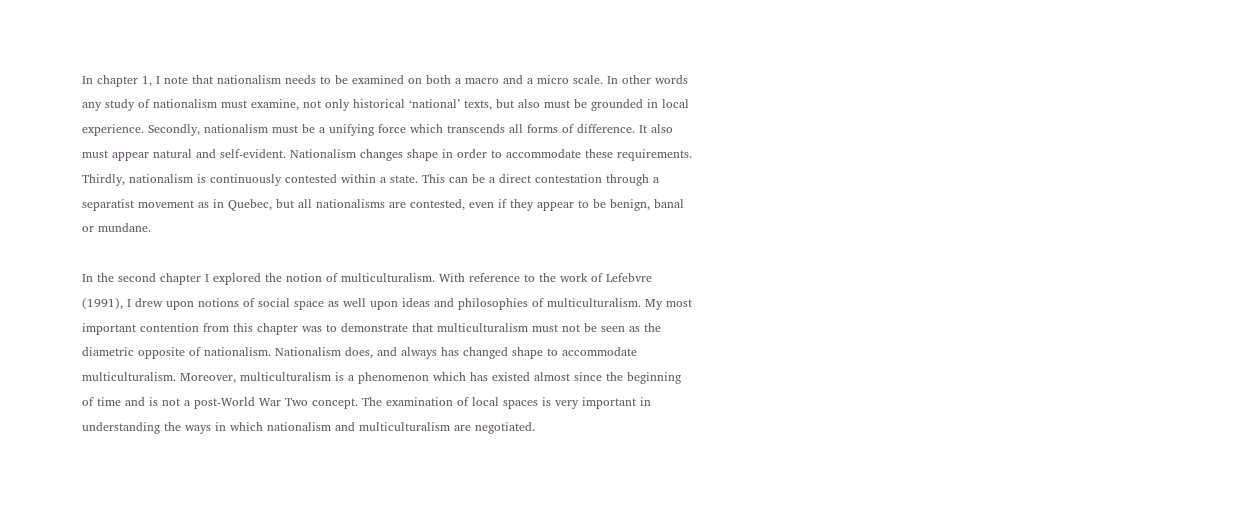In chapter 1, I note that nationalism needs to be examined on both a macro and a micro scale. In other words any study of nationalism must examine, not only historical ‘national’ texts, but also must be grounded in local experience. Secondly, nationalism must be a unifying force which transcends all forms of difference. It also must appear natural and self-evident. Nationalism changes shape in order to accommodate these requirements. Thirdly, nationalism is continuously contested within a state. This can be a direct contestation through a separatist movement as in Quebec, but all nationalisms are contested, even if they appear to be benign, banal or mundane.

In the second chapter I explored the notion of multiculturalism. With reference to the work of Lefebvre (1991), I drew upon notions of social space as well upon ideas and philosophies of multiculturalism. My most important contention from this chapter was to demonstrate that multiculturalism must not be seen as the diametric opposite of nationalism. Nationalism does, and always has changed shape to accommodate multiculturalism. Moreover, multiculturalism is a phenomenon which has existed almost since the beginning of time and is not a post-World War Two concept. The examination of local spaces is very important in understanding the ways in which nationalism and multiculturalism are negotiated.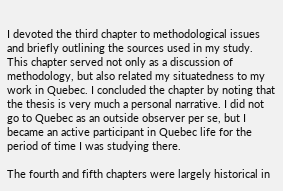I devoted the third chapter to methodological issues and briefly outlining the sources used in my study. This chapter served not only as a discussion of methodology, but also related my situatedness to my work in Quebec. I concluded the chapter by noting that the thesis is very much a personal narrative. I did not go to Quebec as an outside observer per se, but I became an active participant in Quebec life for the period of time I was studying there.

The fourth and fifth chapters were largely historical in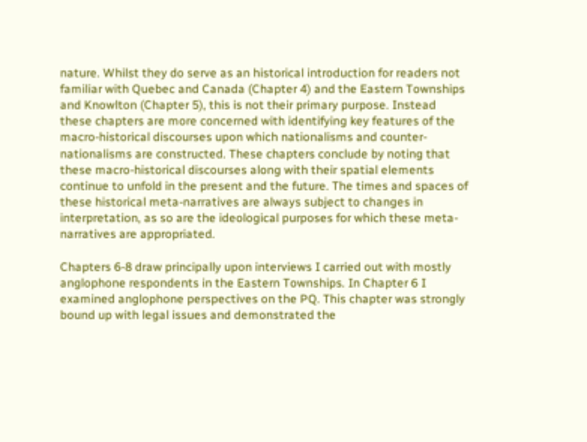nature. Whilst they do serve as an historical introduction for readers not familiar with Quebec and Canada (Chapter 4) and the Eastern Townships and Knowlton (Chapter 5), this is not their primary purpose. Instead these chapters are more concerned with identifying key features of the macro-historical discourses upon which nationalisms and counter-nationalisms are constructed. These chapters conclude by noting that these macro-historical discourses along with their spatial elements continue to unfold in the present and the future. The times and spaces of these historical meta-narratives are always subject to changes in interpretation, as so are the ideological purposes for which these meta-narratives are appropriated.

Chapters 6-8 draw principally upon interviews I carried out with mostly anglophone respondents in the Eastern Townships. In Chapter 6 I examined anglophone perspectives on the PQ. This chapter was strongly bound up with legal issues and demonstrated the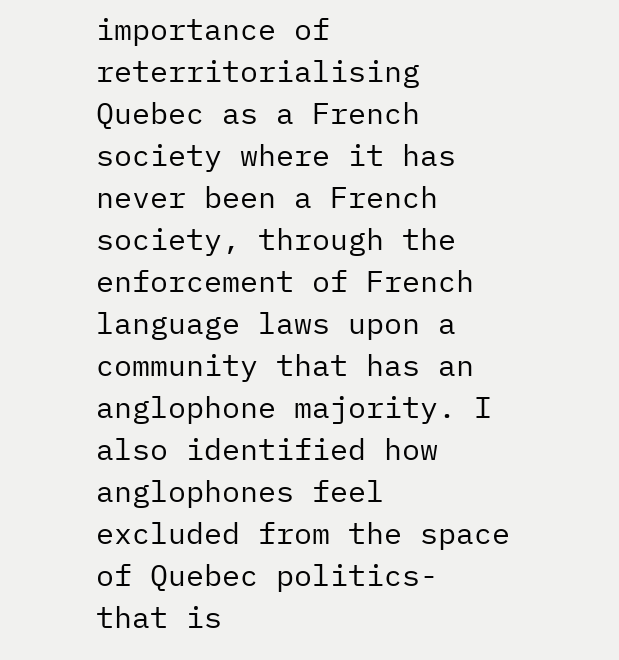importance of reterritorialising Quebec as a French society where it has never been a French society, through the enforcement of French language laws upon a community that has an anglophone majority. I also identified how anglophones feel excluded from the space of Quebec politics- that is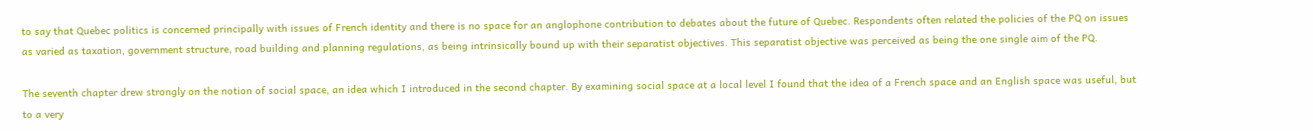to say that Quebec politics is concerned principally with issues of French identity and there is no space for an anglophone contribution to debates about the future of Quebec. Respondents often related the policies of the PQ on issues as varied as taxation, government structure, road building and planning regulations, as being intrinsically bound up with their separatist objectives. This separatist objective was perceived as being the one single aim of the PQ.

The seventh chapter drew strongly on the notion of social space, an idea which I introduced in the second chapter. By examining social space at a local level I found that the idea of a French space and an English space was useful, but to a very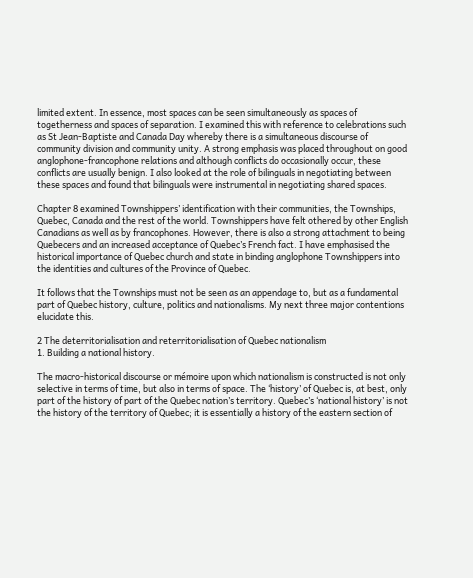limited extent. In essence, most spaces can be seen simultaneously as spaces of togetherness and spaces of separation. I examined this with reference to celebrations such as St Jean-Baptiste and Canada Day whereby there is a simultaneous discourse of community division and community unity. A strong emphasis was placed throughout on good anglophone-francophone relations and although conflicts do occasionally occur, these conflicts are usually benign. I also looked at the role of bilinguals in negotiating between these spaces and found that bilinguals were instrumental in negotiating shared spaces.

Chapter 8 examined Townshippers’ identification with their communities, the Townships, Quebec, Canada and the rest of the world. Townshippers have felt othered by other English Canadians as well as by francophones. However, there is also a strong attachment to being Quebecers and an increased acceptance of Quebec’s French fact. I have emphasised the historical importance of Quebec church and state in binding anglophone Townshippers into the identities and cultures of the Province of Quebec.

It follows that the Townships must not be seen as an appendage to, but as a fundamental part of Quebec history, culture, politics and nationalisms. My next three major contentions elucidate this.

2 The deterritorialisation and reterritorialisation of Quebec nationalism
1. Building a national history.

The macro-historical discourse or mémoire upon which nationalism is constructed is not only selective in terms of time, but also in terms of space. The ‘history’ of Quebec is, at best, only part of the history of part of the Quebec nation’s territory. Quebec’s ‘national history’ is not the history of the territory of Quebec; it is essentially a history of the eastern section of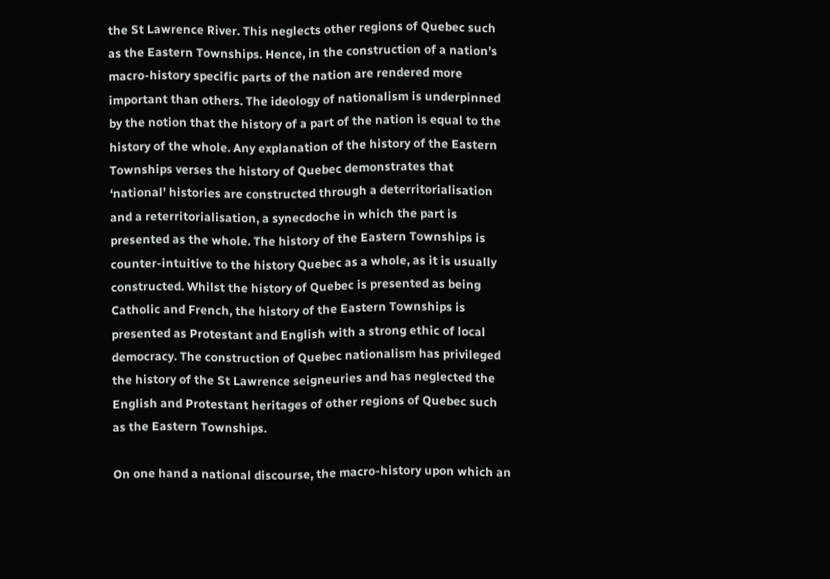the St Lawrence River. This neglects other regions of Quebec such as the Eastern Townships. Hence, in the construction of a nation’s macro-history specific parts of the nation are rendered more important than others. The ideology of nationalism is underpinned by the notion that the history of a part of the nation is equal to the history of the whole. Any explanation of the history of the Eastern Townships verses the history of Quebec demonstrates that ‘national’ histories are constructed through a deterritorialisation and a reterritorialisation, a synecdoche in which the part is presented as the whole. The history of the Eastern Townships is counter-intuitive to the history Quebec as a whole, as it is usually constructed. Whilst the history of Quebec is presented as being Catholic and French, the history of the Eastern Townships is presented as Protestant and English with a strong ethic of local democracy. The construction of Quebec nationalism has privileged the history of the St Lawrence seigneuries and has neglected the English and Protestant heritages of other regions of Quebec such as the Eastern Townships.

On one hand a national discourse, the macro-history upon which an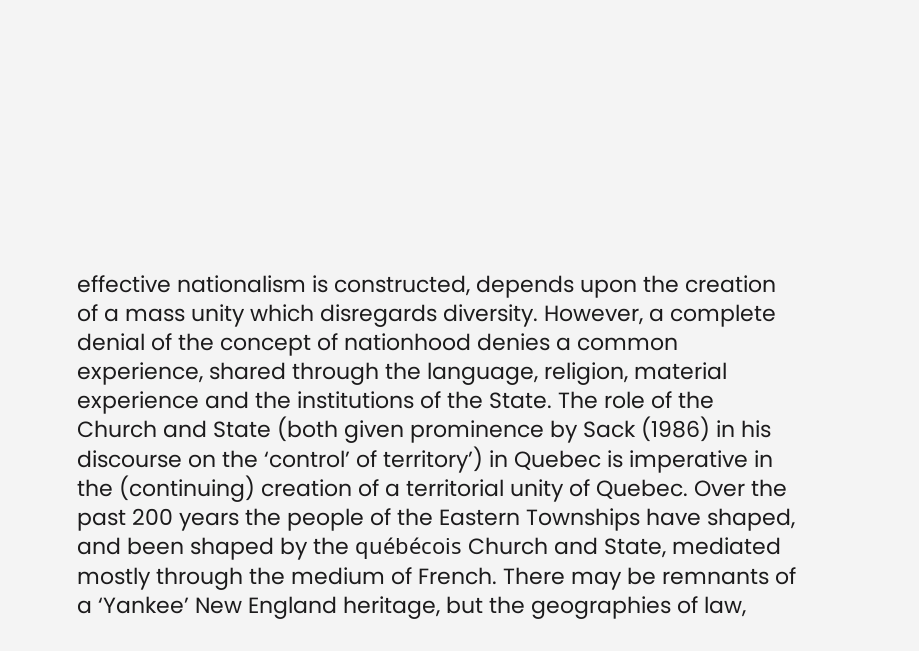effective nationalism is constructed, depends upon the creation of a mass unity which disregards diversity. However, a complete denial of the concept of nationhood denies a common experience, shared through the language, religion, material experience and the institutions of the State. The role of the Church and State (both given prominence by Sack (1986) in his discourse on the ‘control’ of territory’) in Quebec is imperative in the (continuing) creation of a territorial unity of Quebec. Over the past 200 years the people of the Eastern Townships have shaped, and been shaped by the québécois Church and State, mediated mostly through the medium of French. There may be remnants of a ‘Yankee’ New England heritage, but the geographies of law,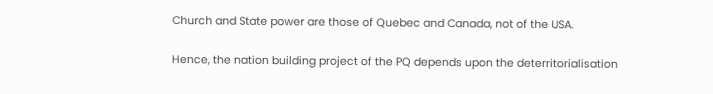Church and State power are those of Quebec and Canada, not of the USA.

Hence, the nation building project of the PQ depends upon the deterritorialisation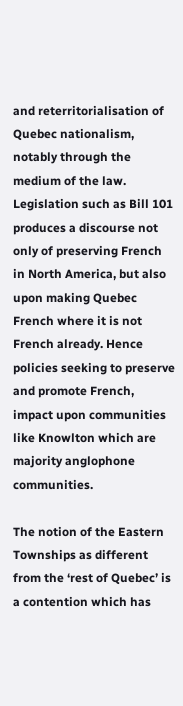and reterritorialisation of Quebec nationalism, notably through the medium of the law. Legislation such as Bill 101 produces a discourse not only of preserving French in North America, but also upon making Quebec French where it is not French already. Hence policies seeking to preserve and promote French, impact upon communities like Knowlton which are majority anglophone communities.

The notion of the Eastern Townships as different from the ‘rest of Quebec’ is a contention which has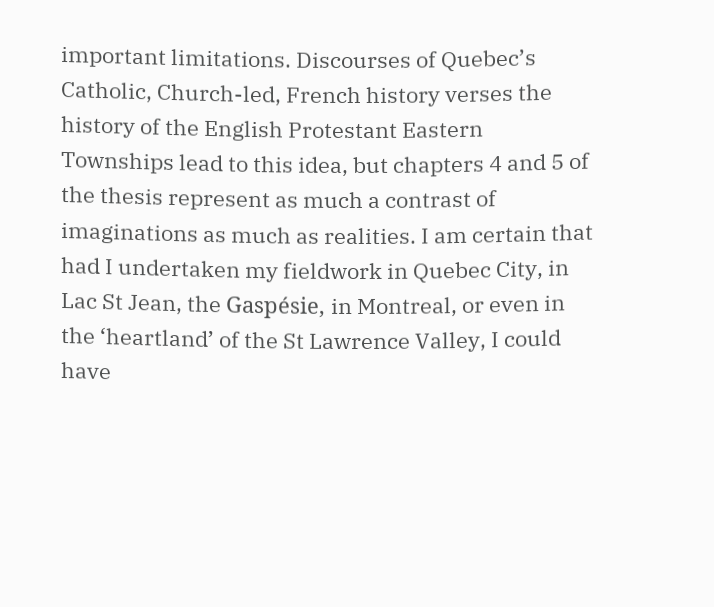important limitations. Discourses of Quebec’s Catholic, Church-led, French history verses the history of the English Protestant Eastern Townships lead to this idea, but chapters 4 and 5 of the thesis represent as much a contrast of imaginations as much as realities. I am certain that had I undertaken my fieldwork in Quebec City, in Lac St Jean, the Gaspésie, in Montreal, or even in the ‘heartland’ of the St Lawrence Valley, I could have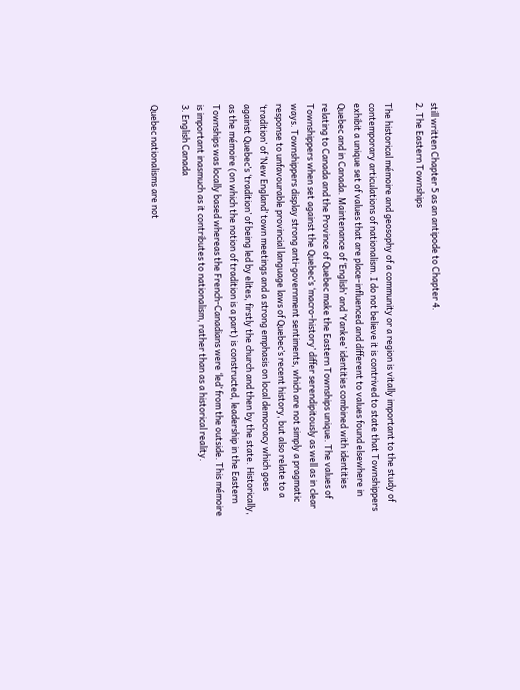still written Chapter 5 as an antipode to Chapter 4.
2. The Eastern Townships

The historical mémoire and geosophy of a community or a region is vitally important to the study of contemporary articulations of nationalism. I do not believe it is contrived to state that Townshippers exhibit a unique set of values that are place-influenced and different to values found elsewhere in Quebec and in Canada. Maintenance of ‘English’ and ‘Yankee’ identities combined with identities relating to Canada and the Province of Quebec make the Eastern Townships unique. The values of Townshippers when set against the Quebec’s ‘macro-history’ differ serendipitously as well as in clear ways. Townshippers display strong anti-government sentiments, which are not simply a pragmatic response to unfavourable provincial language laws of Quebec’s recent history, but also relate to a ‘tradition’ of ‘New England’ town meetings and a strong emphasis on local democracy which goes against Quebec’s ‘tradition’ of being led by elites, firstly the church and then by the state. Historically, as the mémoire (on which the notion of tradition is a part) is constructed, leadership in the Eastern Townships was locally based whereas the French-Canadians were ‘led’ from the outside. This mémoire is important inasmuch as it contributes to nationalism, rather than as a historical reality.
3. English Canada

Quebec nationalisms are not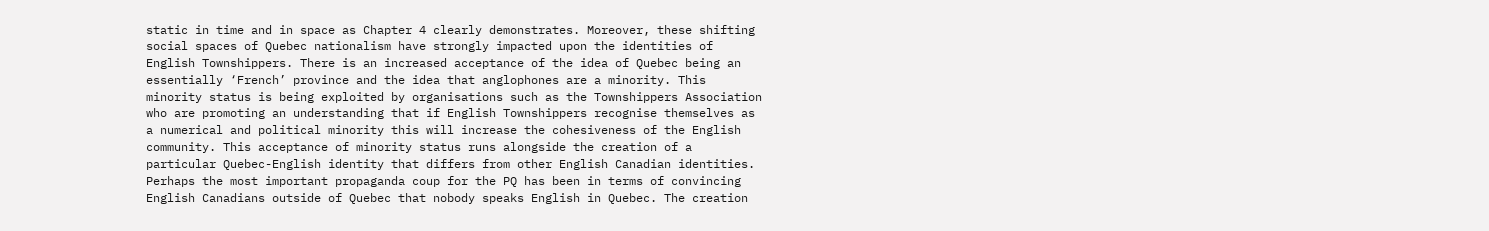static in time and in space as Chapter 4 clearly demonstrates. Moreover, these shifting social spaces of Quebec nationalism have strongly impacted upon the identities of English Townshippers. There is an increased acceptance of the idea of Quebec being an essentially ‘French’ province and the idea that anglophones are a minority. This minority status is being exploited by organisations such as the Townshippers Association who are promoting an understanding that if English Townshippers recognise themselves as a numerical and political minority this will increase the cohesiveness of the English community. This acceptance of minority status runs alongside the creation of a particular Quebec-English identity that differs from other English Canadian identities. Perhaps the most important propaganda coup for the PQ has been in terms of convincing English Canadians outside of Quebec that nobody speaks English in Quebec. The creation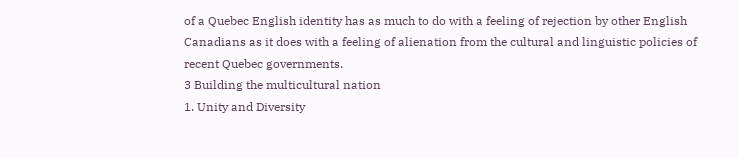of a Quebec English identity has as much to do with a feeling of rejection by other English Canadians as it does with a feeling of alienation from the cultural and linguistic policies of recent Quebec governments.
3 Building the multicultural nation
1. Unity and Diversity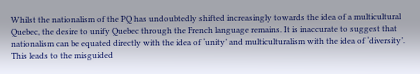Whilst the nationalism of the PQ has undoubtedly shifted increasingly towards the idea of a multicultural Quebec, the desire to unify Quebec through the French language remains. It is inaccurate to suggest that nationalism can be equated directly with the idea of ‘unity’ and multiculturalism with the idea of ‘diversity’. This leads to the misguided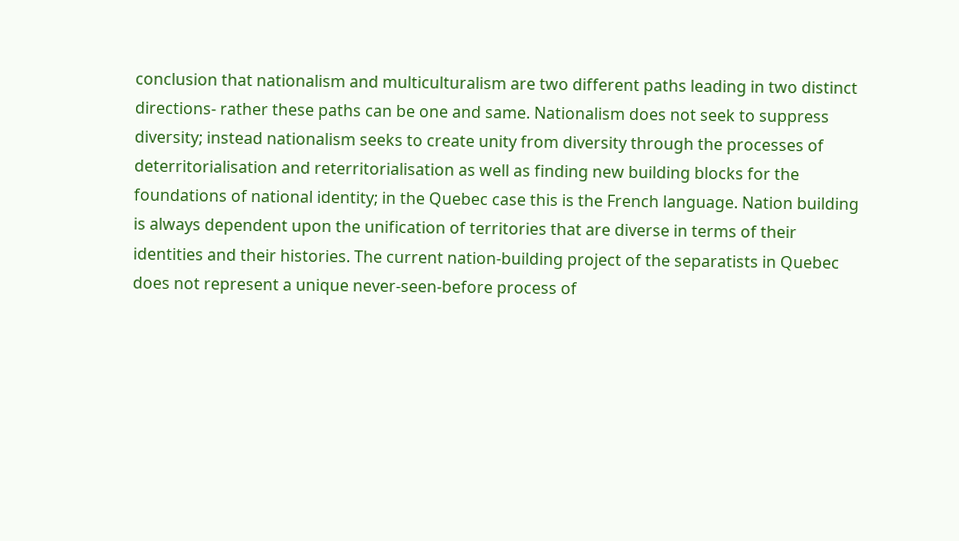conclusion that nationalism and multiculturalism are two different paths leading in two distinct directions- rather these paths can be one and same. Nationalism does not seek to suppress diversity; instead nationalism seeks to create unity from diversity through the processes of deterritorialisation and reterritorialisation as well as finding new building blocks for the foundations of national identity; in the Quebec case this is the French language. Nation building is always dependent upon the unification of territories that are diverse in terms of their identities and their histories. The current nation-building project of the separatists in Quebec does not represent a unique never-seen-before process of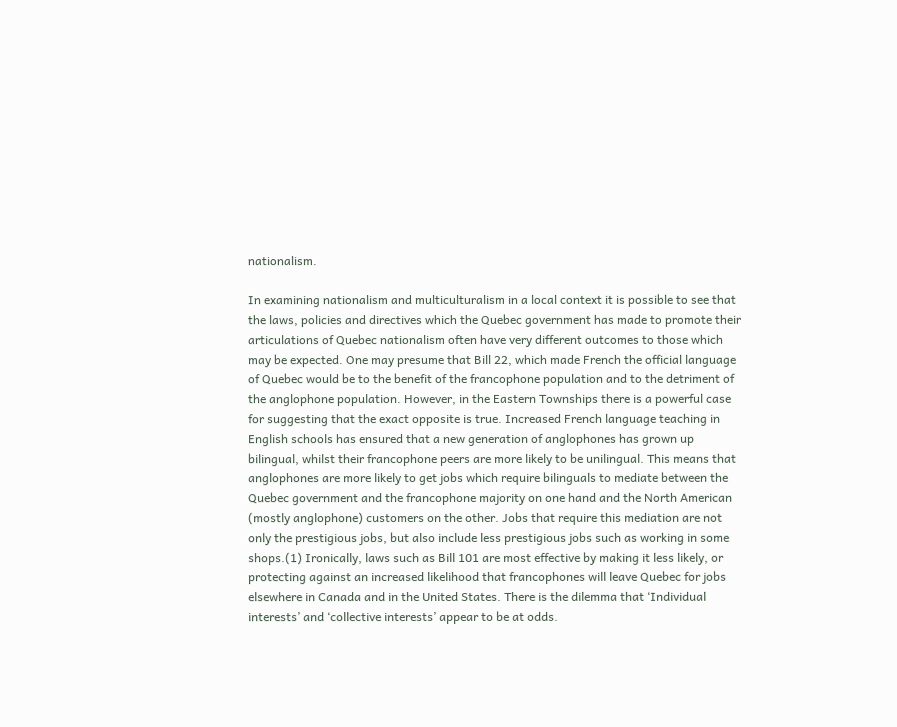nationalism.

In examining nationalism and multiculturalism in a local context it is possible to see that the laws, policies and directives which the Quebec government has made to promote their articulations of Quebec nationalism often have very different outcomes to those which may be expected. One may presume that Bill 22, which made French the official language of Quebec would be to the benefit of the francophone population and to the detriment of the anglophone population. However, in the Eastern Townships there is a powerful case for suggesting that the exact opposite is true. Increased French language teaching in English schools has ensured that a new generation of anglophones has grown up bilingual, whilst their francophone peers are more likely to be unilingual. This means that anglophones are more likely to get jobs which require bilinguals to mediate between the Quebec government and the francophone majority on one hand and the North American (mostly anglophone) customers on the other. Jobs that require this mediation are not only the prestigious jobs, but also include less prestigious jobs such as working in some shops.(1) Ironically, laws such as Bill 101 are most effective by making it less likely, or protecting against an increased likelihood that francophones will leave Quebec for jobs elsewhere in Canada and in the United States. There is the dilemma that ‘Individual interests’ and ‘collective interests’ appear to be at odds.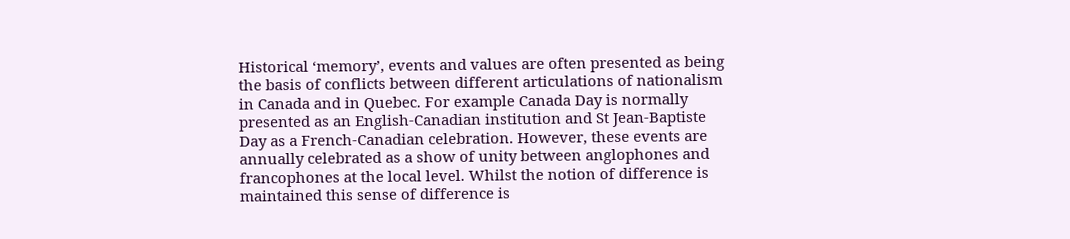Historical ‘memory’, events and values are often presented as being the basis of conflicts between different articulations of nationalism in Canada and in Quebec. For example Canada Day is normally presented as an English-Canadian institution and St Jean-Baptiste Day as a French-Canadian celebration. However, these events are annually celebrated as a show of unity between anglophones and francophones at the local level. Whilst the notion of difference is maintained this sense of difference is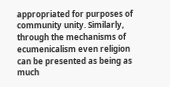appropriated for purposes of community unity. Similarly, through the mechanisms of ecumenicalism even religion can be presented as being as much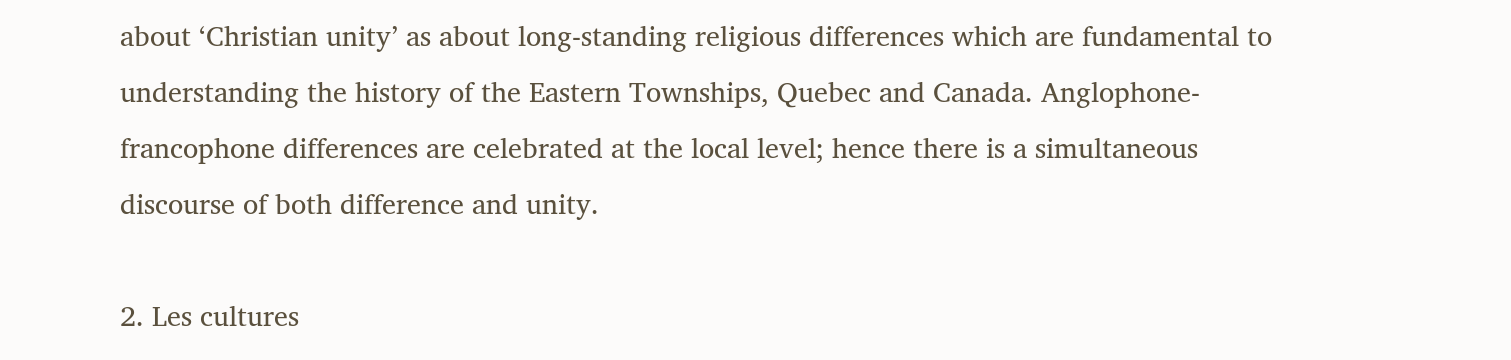about ‘Christian unity’ as about long-standing religious differences which are fundamental to understanding the history of the Eastern Townships, Quebec and Canada. Anglophone-francophone differences are celebrated at the local level; hence there is a simultaneous discourse of both difference and unity.

2. Les cultures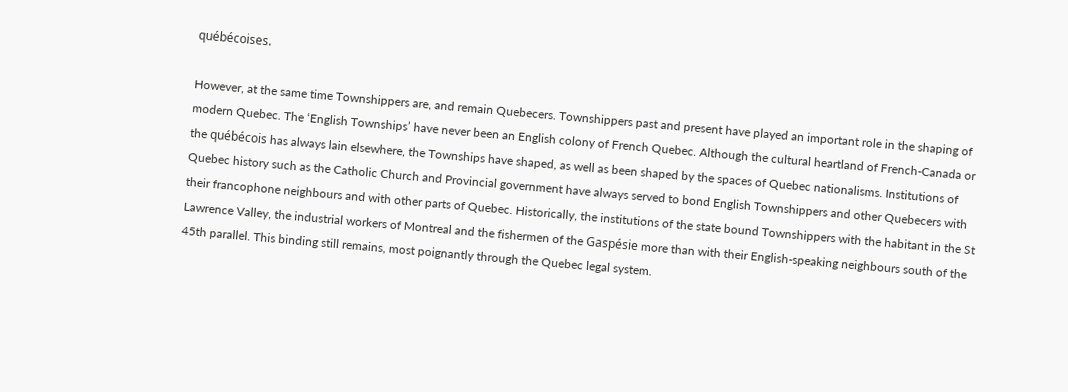québécoises.

However, at the same time Townshippers are, and remain Quebecers. Townshippers past and present have played an important role in the shaping of modern Quebec. The ‘English Townships’ have never been an English colony of French Quebec. Although the cultural heartland of French-Canada or the québécois has always lain elsewhere, the Townships have shaped, as well as been shaped by the spaces of Quebec nationalisms. Institutions of Quebec history such as the Catholic Church and Provincial government have always served to bond English Townshippers and other Quebecers with their francophone neighbours and with other parts of Quebec. Historically, the institutions of the state bound Townshippers with the habitant in the St Lawrence Valley, the industrial workers of Montreal and the fishermen of the Gaspésie more than with their English-speaking neighbours south of the 45th parallel. This binding still remains, most poignantly through the Quebec legal system.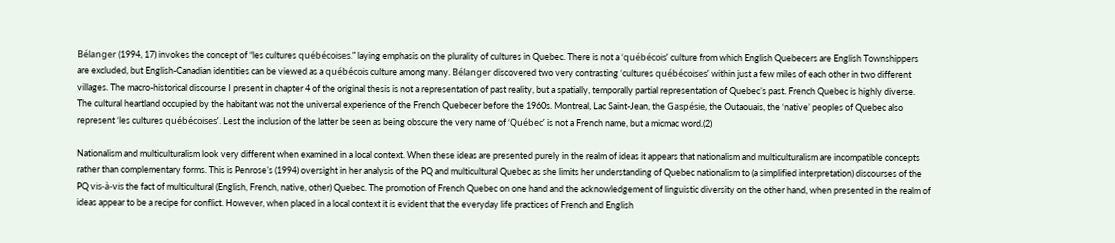Bélanger (1994, 17) invokes the concept of “les cultures québécoises.” laying emphasis on the plurality of cultures in Quebec. There is not a ‘québécois’ culture from which English Quebecers are English Townshippers are excluded, but English-Canadian identities can be viewed as a québécois culture among many. Bélanger discovered two very contrasting ‘cultures québécoises’ within just a few miles of each other in two different villages. The macro-historical discourse I present in chapter 4 of the original thesis is not a representation of past reality, but a spatially, temporally partial representation of Quebec’s past. French Quebec is highly diverse. The cultural heartland occupied by the habitant was not the universal experience of the French Quebecer before the 1960s. Montreal, Lac Saint-Jean, the Gaspésie, the Outaouais, the ‘native’ peoples of Quebec also represent ‘les cultures québécoises’. Lest the inclusion of the latter be seen as being obscure the very name of ‘Québec’ is not a French name, but a micmac word.(2)

Nationalism and multiculturalism look very different when examined in a local context. When these ideas are presented purely in the realm of ideas it appears that nationalism and multiculturalism are incompatible concepts rather than complementary forms. This is Penrose’s (1994) oversight in her analysis of the PQ and multicultural Quebec as she limits her understanding of Quebec nationalism to (a simplified interpretation) discourses of the PQ vis-à-vis the fact of multicultural (English, French, native, other) Quebec. The promotion of French Quebec on one hand and the acknowledgement of linguistic diversity on the other hand, when presented in the realm of ideas appear to be a recipe for conflict. However, when placed in a local context it is evident that the everyday life practices of French and English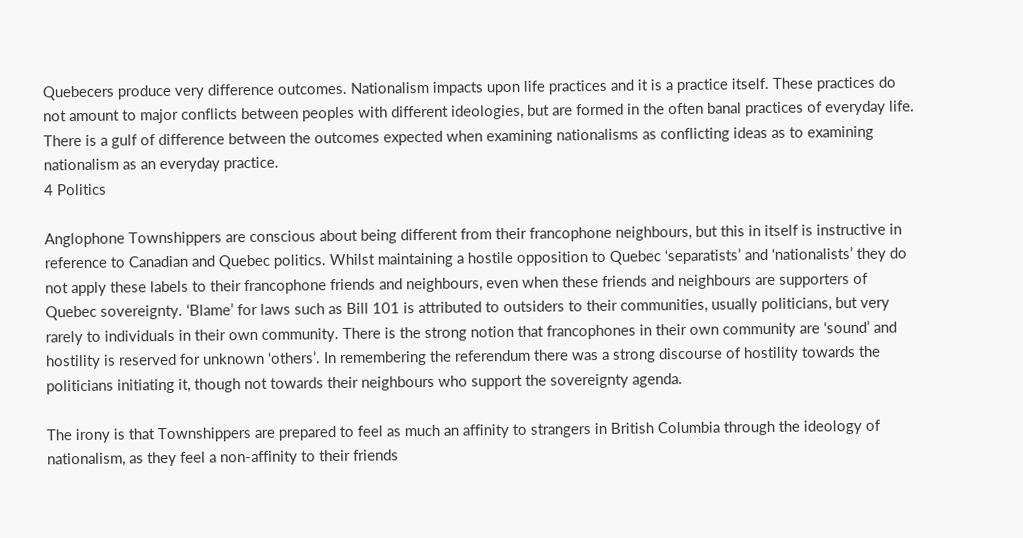Quebecers produce very difference outcomes. Nationalism impacts upon life practices and it is a practice itself. These practices do not amount to major conflicts between peoples with different ideologies, but are formed in the often banal practices of everyday life. There is a gulf of difference between the outcomes expected when examining nationalisms as conflicting ideas as to examining nationalism as an everyday practice.
4 Politics

Anglophone Townshippers are conscious about being different from their francophone neighbours, but this in itself is instructive in reference to Canadian and Quebec politics. Whilst maintaining a hostile opposition to Quebec ‘separatists’ and ‘nationalists’ they do not apply these labels to their francophone friends and neighbours, even when these friends and neighbours are supporters of Quebec sovereignty. ‘Blame’ for laws such as Bill 101 is attributed to outsiders to their communities, usually politicians, but very rarely to individuals in their own community. There is the strong notion that francophones in their own community are ‘sound’ and hostility is reserved for unknown ‘others’. In remembering the referendum there was a strong discourse of hostility towards the politicians initiating it, though not towards their neighbours who support the sovereignty agenda.

The irony is that Townshippers are prepared to feel as much an affinity to strangers in British Columbia through the ideology of nationalism, as they feel a non-affinity to their friends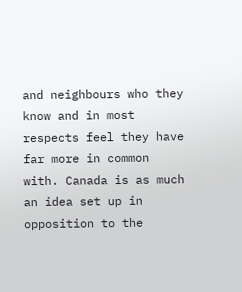and neighbours who they know and in most respects feel they have far more in common with. Canada is as much an idea set up in opposition to the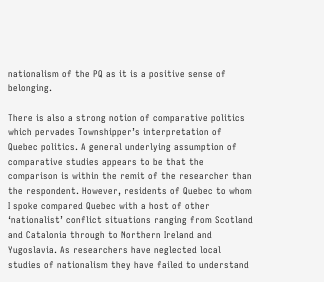nationalism of the PQ as it is a positive sense of belonging.

There is also a strong notion of comparative politics which pervades Townshipper’s interpretation of Quebec politics. A general underlying assumption of comparative studies appears to be that the comparison is within the remit of the researcher than the respondent. However, residents of Quebec to whom I spoke compared Quebec with a host of other ‘nationalist’ conflict situations ranging from Scotland and Catalonia through to Northern Ireland and Yugoslavia. As researchers have neglected local studies of nationalism they have failed to understand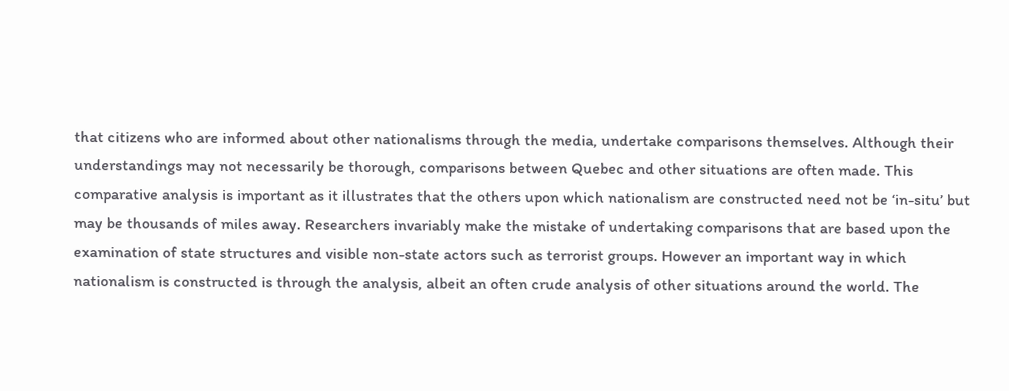that citizens who are informed about other nationalisms through the media, undertake comparisons themselves. Although their understandings may not necessarily be thorough, comparisons between Quebec and other situations are often made. This comparative analysis is important as it illustrates that the others upon which nationalism are constructed need not be ‘in-situ’ but may be thousands of miles away. Researchers invariably make the mistake of undertaking comparisons that are based upon the examination of state structures and visible non-state actors such as terrorist groups. However an important way in which nationalism is constructed is through the analysis, albeit an often crude analysis of other situations around the world. The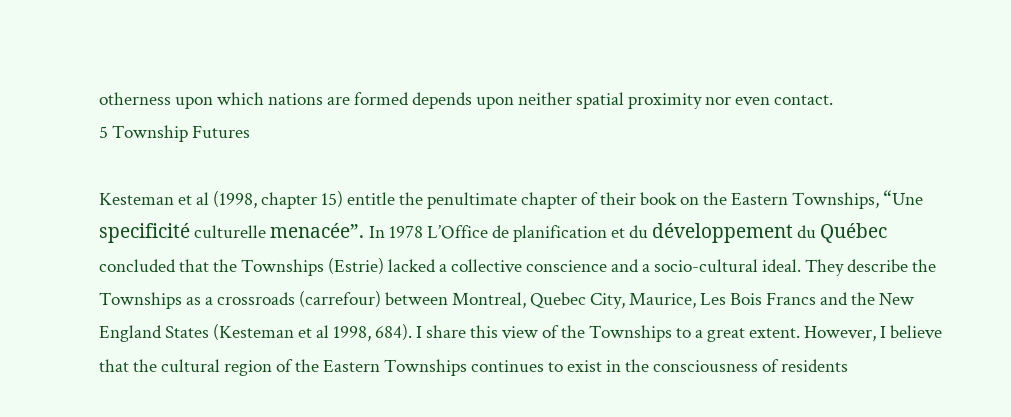otherness upon which nations are formed depends upon neither spatial proximity nor even contact.
5 Township Futures

Kesteman et al (1998, chapter 15) entitle the penultimate chapter of their book on the Eastern Townships, “Une specificité culturelle menacée”. In 1978 L’Office de planification et du développement du Québec concluded that the Townships (Estrie) lacked a collective conscience and a socio-cultural ideal. They describe the Townships as a crossroads (carrefour) between Montreal, Quebec City, Maurice, Les Bois Francs and the New England States (Kesteman et al 1998, 684). I share this view of the Townships to a great extent. However, I believe that the cultural region of the Eastern Townships continues to exist in the consciousness of residents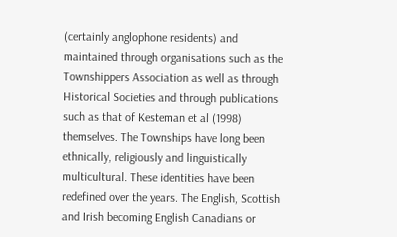(certainly anglophone residents) and maintained through organisations such as the Townshippers Association as well as through Historical Societies and through publications such as that of Kesteman et al (1998) themselves. The Townships have long been ethnically, religiously and linguistically multicultural. These identities have been redefined over the years. The English, Scottish and Irish becoming English Canadians or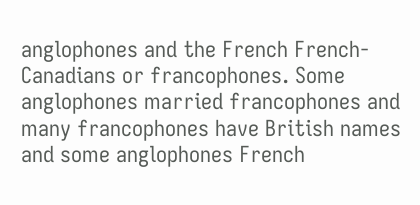anglophones and the French French-Canadians or francophones. Some anglophones married francophones and many francophones have British names and some anglophones French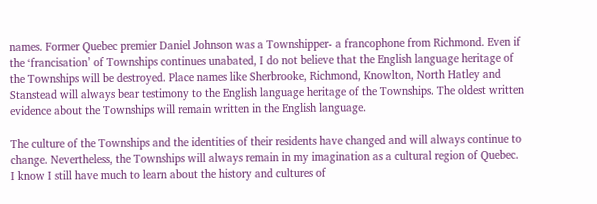names. Former Quebec premier Daniel Johnson was a Townshipper- a francophone from Richmond. Even if the ‘francisation’ of Townships continues unabated, I do not believe that the English language heritage of the Townships will be destroyed. Place names like Sherbrooke, Richmond, Knowlton, North Hatley and Stanstead will always bear testimony to the English language heritage of the Townships. The oldest written evidence about the Townships will remain written in the English language.

The culture of the Townships and the identities of their residents have changed and will always continue to change. Nevertheless, the Townships will always remain in my imagination as a cultural region of Quebec. I know I still have much to learn about the history and cultures of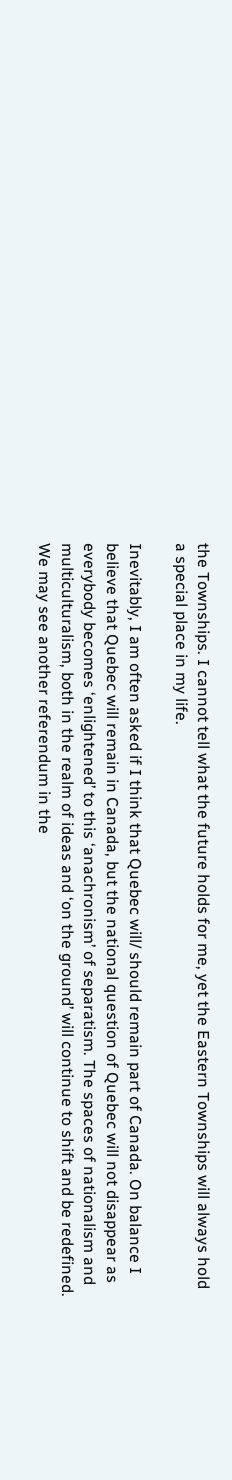the Townships. I cannot tell what the future holds for me, yet the Eastern Townships will always hold a special place in my life.

Inevitably, I am often asked if I think that Quebec will/ should remain part of Canada. On balance I believe that Quebec will remain in Canada, but the national question of Quebec will not disappear as everybody becomes ‘enlightened’ to this ‘anachronism’ of separatism. The spaces of nationalism and multiculturalism, both in the realm of ideas and ‘on the ground’ will continue to shift and be redefined. We may see another referendum in the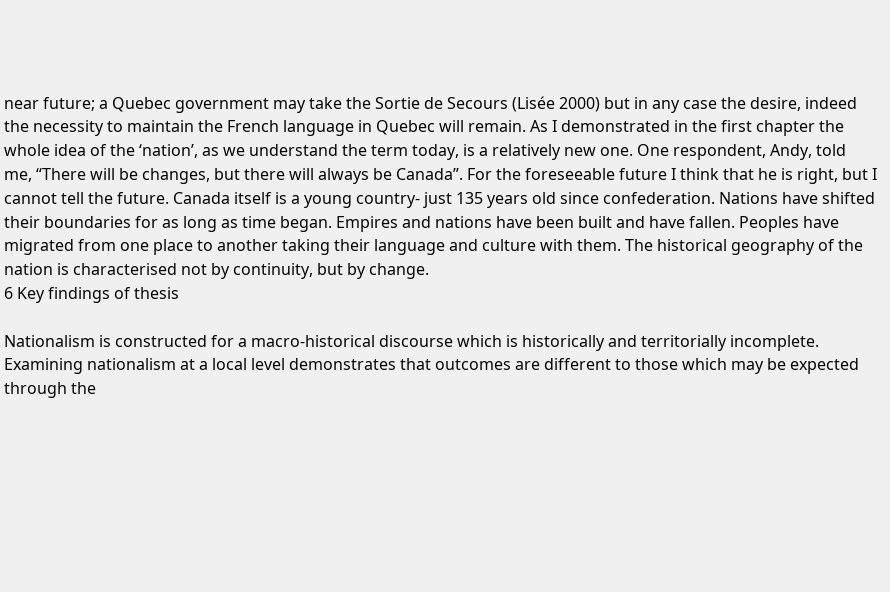near future; a Quebec government may take the Sortie de Secours (Lisée 2000) but in any case the desire, indeed the necessity to maintain the French language in Quebec will remain. As I demonstrated in the first chapter the whole idea of the ‘nation’, as we understand the term today, is a relatively new one. One respondent, Andy, told me, “There will be changes, but there will always be Canada”. For the foreseeable future I think that he is right, but I cannot tell the future. Canada itself is a young country- just 135 years old since confederation. Nations have shifted their boundaries for as long as time began. Empires and nations have been built and have fallen. Peoples have migrated from one place to another taking their language and culture with them. The historical geography of the nation is characterised not by continuity, but by change.
6 Key findings of thesis

Nationalism is constructed for a macro-historical discourse which is historically and territorially incomplete.
Examining nationalism at a local level demonstrates that outcomes are different to those which may be expected through the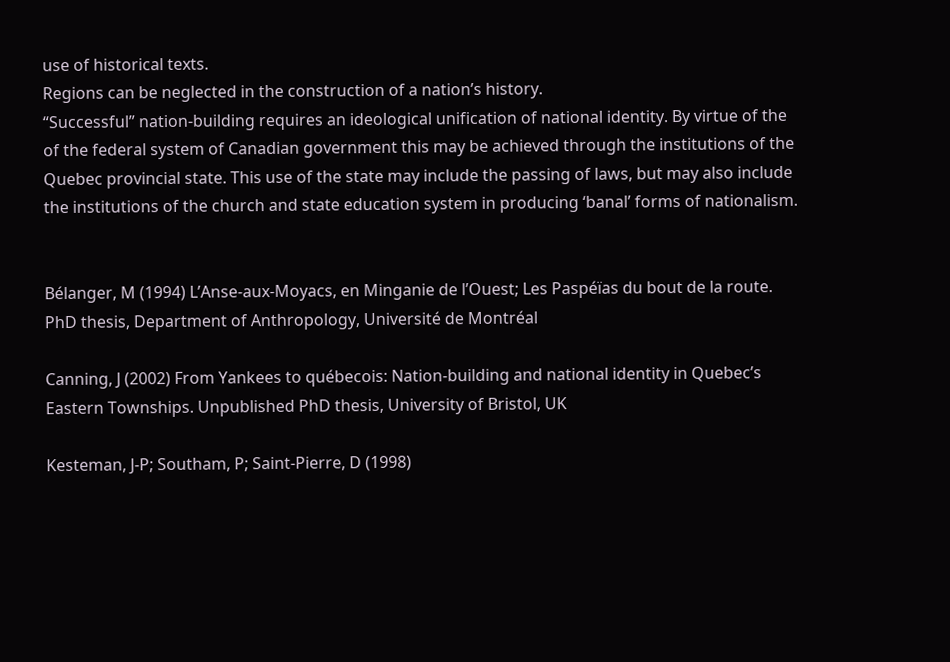use of historical texts.
Regions can be neglected in the construction of a nation’s history.
“Successful” nation-building requires an ideological unification of national identity. By virtue of the of the federal system of Canadian government this may be achieved through the institutions of the Quebec provincial state. This use of the state may include the passing of laws, but may also include the institutions of the church and state education system in producing ‘banal’ forms of nationalism.


Bélanger, M (1994) L’Anse-aux-Moyacs, en Minganie de l’Ouest; Les Paspéïas du bout de la route. PhD thesis, Department of Anthropology, Université de Montréal

Canning, J (2002) From Yankees to québecois: Nation-building and national identity in Quebec’s Eastern Townships. Unpublished PhD thesis, University of Bristol, UK

Kesteman, J-P; Southam, P; Saint-Pierre, D (1998)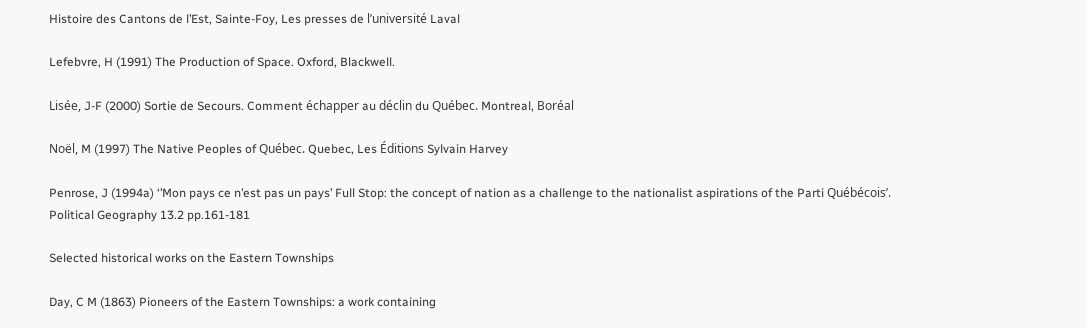Histoire des Cantons de l’Est, Sainte-Foy, Les presses de l’université Laval

Lefebvre, H (1991) The Production of Space. Oxford, Blackwell.

Lisée, J-F (2000) Sortie de Secours. Comment échapper au déclin du Québec. Montreal, Boréal

Noël, M (1997) The Native Peoples of Québec. Quebec, Les Éditions Sylvain Harvey

Penrose, J (1994a) ‘’Mon pays ce n’est pas un pays’ Full Stop: the concept of nation as a challenge to the nationalist aspirations of the Parti Québécois’. Political Geography 13.2 pp.161-181

Selected historical works on the Eastern Townships

Day, C M (1863) Pioneers of the Eastern Townships: a work containing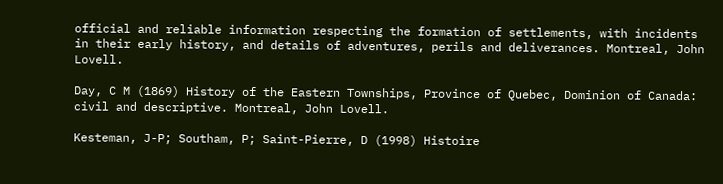official and reliable information respecting the formation of settlements, with incidents in their early history, and details of adventures, perils and deliverances. Montreal, John Lovell.

Day, C M (1869) History of the Eastern Townships, Province of Quebec, Dominion of Canada: civil and descriptive. Montreal, John Lovell.

Kesteman, J-P; Southam, P; Saint-Pierre, D (1998) Histoire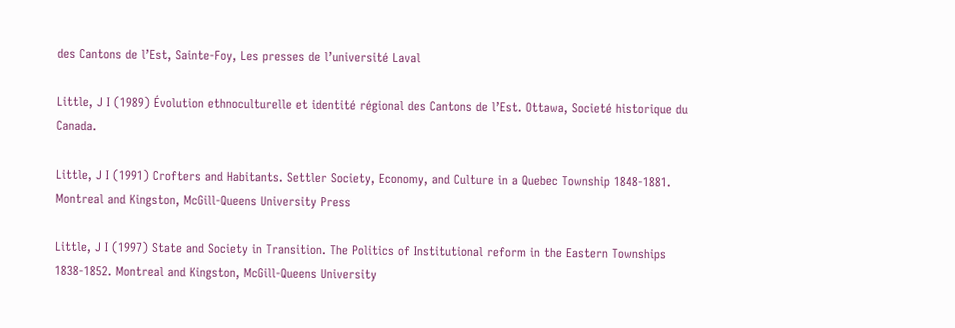des Cantons de l’Est, Sainte-Foy, Les presses de l’université Laval

Little, J I (1989) Évolution ethnoculturelle et identité régional des Cantons de l’Est. Ottawa, Societé historique du Canada.

Little, J I (1991) Crofters and Habitants. Settler Society, Economy, and Culture in a Quebec Township 1848-1881. Montreal and Kingston, McGill-Queens University Press

Little, J I (1997) State and Society in Transition. The Politics of Institutional reform in the Eastern Townships 1838-1852. Montreal and Kingston, McGill-Queens University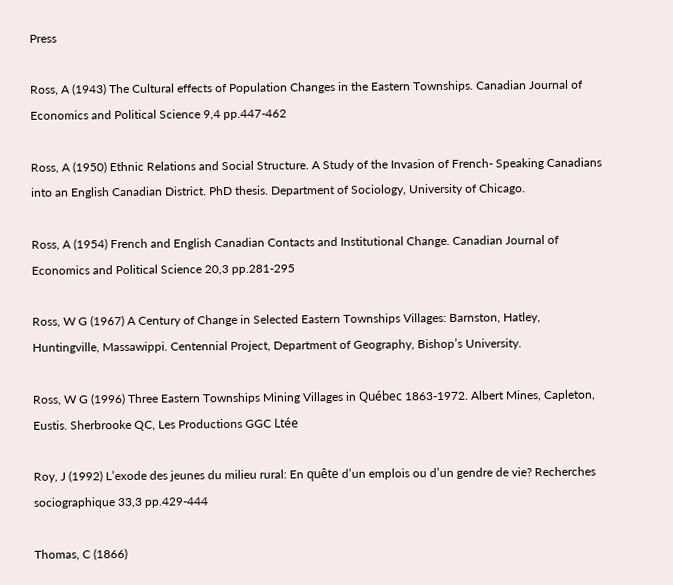Press

Ross, A (1943) The Cultural effects of Population Changes in the Eastern Townships. Canadian Journal of Economics and Political Science 9,4 pp.447-462

Ross, A (1950) Ethnic Relations and Social Structure. A Study of the Invasion of French- Speaking Canadians into an English Canadian District. PhD thesis. Department of Sociology, University of Chicago.

Ross, A (1954) French and English Canadian Contacts and Institutional Change. Canadian Journal of Economics and Political Science 20,3 pp.281-295

Ross, W G (1967) A Century of Change in Selected Eastern Townships Villages: Barnston, Hatley, Huntingville, Massawippi. Centennial Project, Department of Geography, Bishop’s University.

Ross, W G (1996) Three Eastern Townships Mining Villages in Québec 1863-1972. Albert Mines, Capleton, Eustis. Sherbrooke QC, Les Productions GGC Ltée

Roy, J (1992) L’exode des jeunes du milieu rural: En quête d’un emplois ou d’un gendre de vie? Recherches sociographique 33,3 pp.429-444

Thomas, C (1866)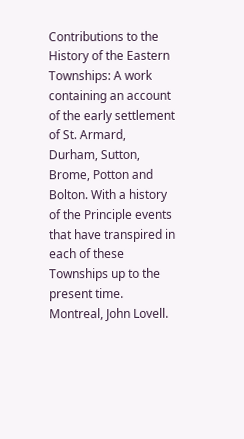Contributions to the History of the Eastern Townships: A work containing an account of the early settlement of St. Armard, Durham, Sutton, Brome, Potton and Bolton. With a history of the Principle events that have transpired in each of these Townships up to the present time. Montreal, John Lovell.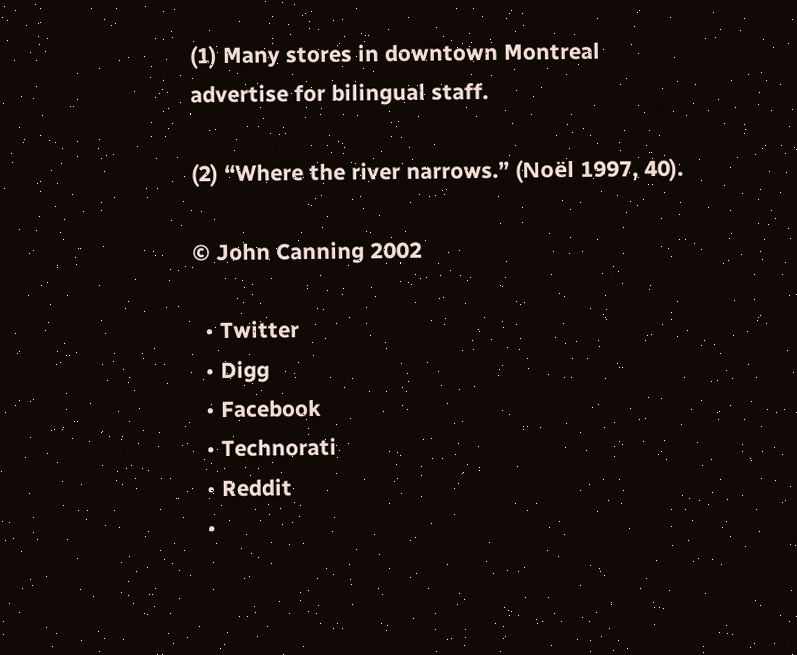(1) Many stores in downtown Montreal advertise for bilingual staff.

(2) “Where the river narrows.” (Noël 1997, 40).

© John Canning 2002

  • Twitter
  • Digg
  • Facebook
  • Technorati
  • Reddit
  •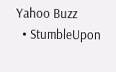Yahoo Buzz
  • StumbleUpon